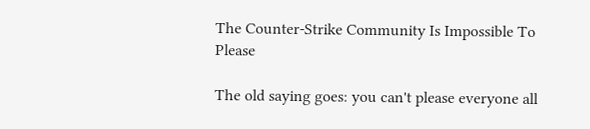The Counter-Strike Community Is Impossible To Please

The old saying goes: you can't please everyone all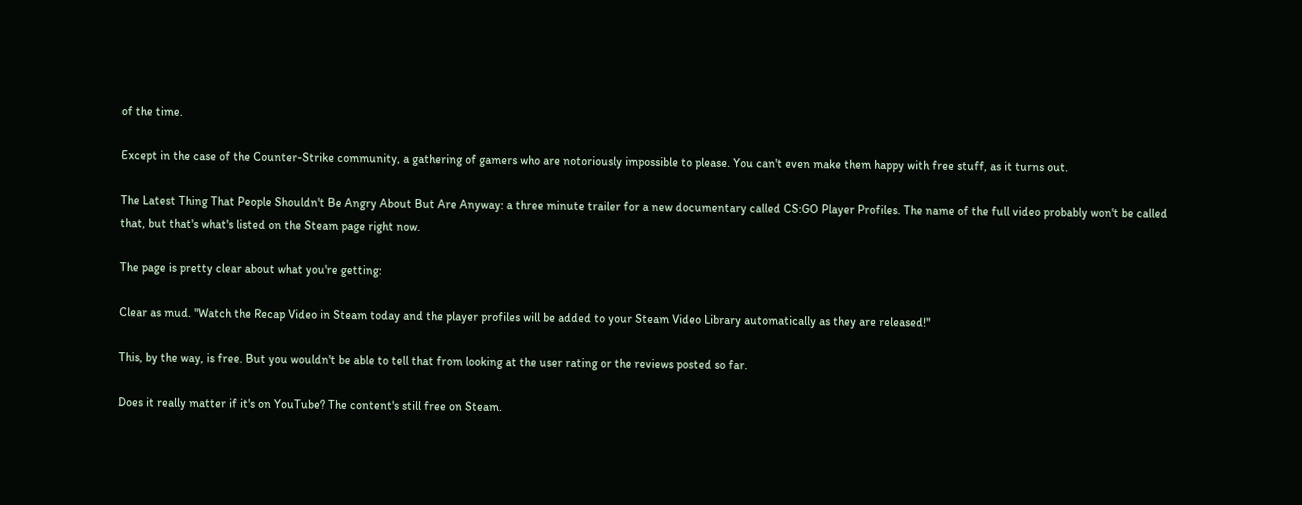of the time.

Except in the case of the Counter-Strike community, a gathering of gamers who are notoriously impossible to please. You can't even make them happy with free stuff, as it turns out.

The Latest Thing That People Shouldn't Be Angry About But Are Anyway: a three minute trailer for a new documentary called CS:GO Player Profiles. The name of the full video probably won't be called that, but that's what's listed on the Steam page right now.

The page is pretty clear about what you're getting:

Clear as mud. "Watch the Recap Video in Steam today and the player profiles will be added to your Steam Video Library automatically as they are released!"

This, by the way, is free. But you wouldn't be able to tell that from looking at the user rating or the reviews posted so far.

Does it really matter if it's on YouTube? The content's still free on Steam.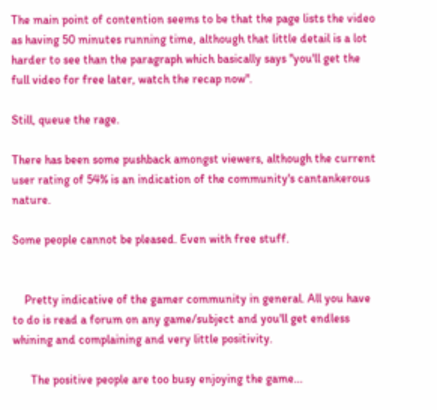The main point of contention seems to be that the page lists the video as having 50 minutes running time, although that little detail is a lot harder to see than the paragraph which basically says "you'll get the full video for free later, watch the recap now".

Still, queue the rage.

There has been some pushback amongst viewers, although the current user rating of 54% is an indication of the community's cantankerous nature.

Some people cannot be pleased. Even with free stuff.


    Pretty indicative of the gamer community in general. All you have to do is read a forum on any game/subject and you'll get endless whining and complaining and very little positivity.

      The positive people are too busy enjoying the game...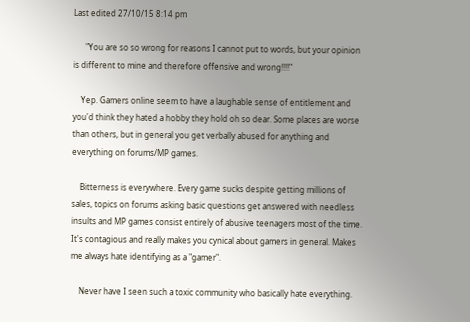Last edited 27/10/15 8:14 pm

      "You are so so wrong for reasons I cannot put to words, but your opinion is different to mine and therefore offensive and wrong!!!!"

    Yep. Gamers online seem to have a laughable sense of entitlement and you'd think they hated a hobby they hold oh so dear. Some places are worse than others, but in general you get verbally abused for anything and everything on forums/MP games.

    Bitterness is everywhere. Every game sucks despite getting millions of sales, topics on forums asking basic questions get answered with needless insults and MP games consist entirely of abusive teenagers most of the time. It's contagious and really makes you cynical about gamers in general. Makes me always hate identifying as a "gamer".

    Never have I seen such a toxic community who basically hate everything.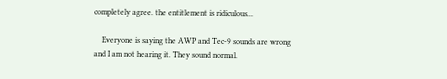completely agree. the entitlement is ridiculous...

    Everyone is saying the AWP and Tec-9 sounds are wrong and I am not hearing it. They sound normal.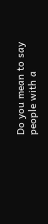Do you mean to say people with a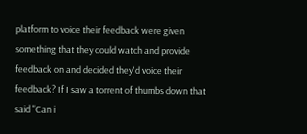platform to voice their feedback were given something that they could watch and provide feedback on and decided they'd voice their feedback? If I saw a torrent of thumbs down that said "Can i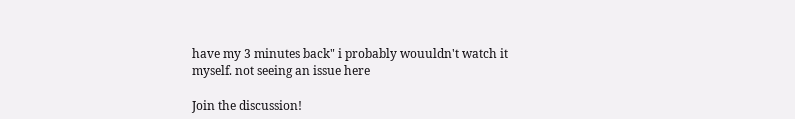have my 3 minutes back" i probably wouuldn't watch it myself. not seeing an issue here

Join the discussion!